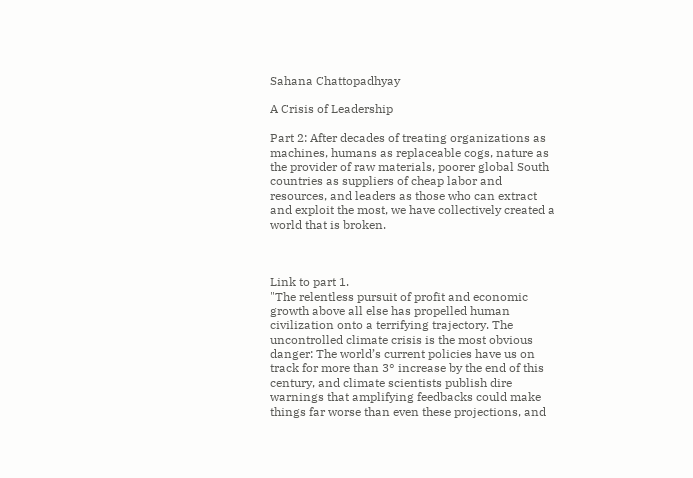Sahana Chattopadhyay

A Crisis of Leadership

Part 2: After decades of treating organizations as machines, humans as replaceable cogs, nature as the provider of raw materials, poorer global South countries as suppliers of cheap labor and resources, and leaders as those who can extract and exploit the most, we have collectively created a world that is broken.



Link to part 1.
"The relentless pursuit of profit and economic growth above all else has propelled human civilization onto a terrifying trajectory. The uncontrolled climate crisis is the most obvious danger: The world’s current policies have us on track for more than 3° increase by the end of this century, and climate scientists publish dire warnings that amplifying feedbacks could make things far worse than even these projections, and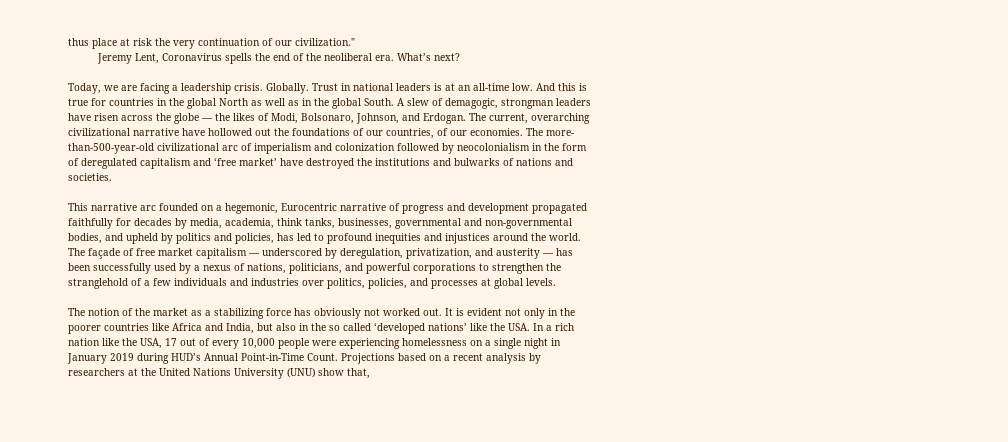thus place at risk the very continuation of our civilization."
          Jeremy Lent, Coronavirus spells the end of the neoliberal era. What’s next?

Today, we are facing a leadership crisis. Globally. Trust in national leaders is at an all-time low. And this is true for countries in the global North as well as in the global South. A slew of demagogic, strongman leaders have risen across the globe — the likes of Modi, Bolsonaro, Johnson, and Erdogan. The current, overarching civilizational narrative have hollowed out the foundations of our countries, of our economies. The more-than-500-year-old civilizational arc of imperialism and colonization followed by neocolonialism in the form of deregulated capitalism and ‘free market’ have destroyed the institutions and bulwarks of nations and societies.

This narrative arc founded on a hegemonic, Eurocentric narrative of progress and development propagated faithfully for decades by media, academia, think tanks, businesses, governmental and non-governmental bodies, and upheld by politics and policies, has led to profound inequities and injustices around the world. The façade of free market capitalism — underscored by deregulation, privatization, and austerity — has been successfully used by a nexus of nations, politicians, and powerful corporations to strengthen the stranglehold of a few individuals and industries over politics, policies, and processes at global levels.

The notion of the market as a stabilizing force has obviously not worked out. It is evident not only in the poorer countries like Africa and India, but also in the so called ‘developed nations’ like the USA. In a rich nation like the USA, 17 out of every 10,000 people were experiencing homelessness on a single night in January 2019 during HUD’s Annual Point-in-Time Count. Projections based on a recent analysis by researchers at the United Nations University (UNU) show that,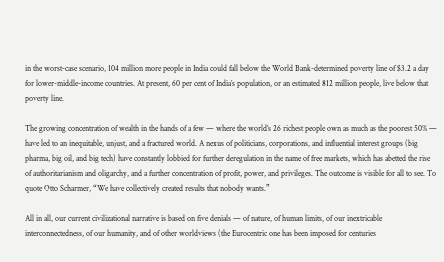in the worst-case scenario, 104 million more people in India could fall below the World Bank-determined poverty line of $3.2 a day for lower-middle-income countries. At present, 60 per cent of India’s population, or an estimated 812 million people, live below that poverty line.

The growing concentration of wealth in the hands of a few — where the world’s 26 richest people own as much as the poorest 50% — have led to an inequitable, unjust, and a fractured world. A nexus of politicians, corporations, and influential interest groups (big pharma, big oil, and big tech) have constantly lobbied for further deregulation in the name of free markets, which has abetted the rise of authoritarianism and oligarchy, and a further concentration of profit, power, and privileges. The outcome is visible for all to see. To quote Otto Scharmer, “We have collectively created results that nobody wants.”

All in all, our current civilizational narrative is based on five denials — of nature, of human limits, of our inextricable interconnectedness, of our humanity, and of other worldviews (the Eurocentric one has been imposed for centuries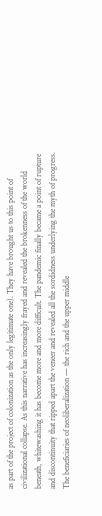as part of the project of colonization as the only legitimate one). They have brought us to this point of civilizational collapse. As this narrative has increasingly frayed and revealed the brokenness of the world beneath, whitewashing it has become more and more difficult. The pandemic finally became a point of rupture and discontinuity that ripped apart the veneer and revealed all the sordidness underlying the myth of progress. The beneficiaries of neoliberalization — the rich and the upper middle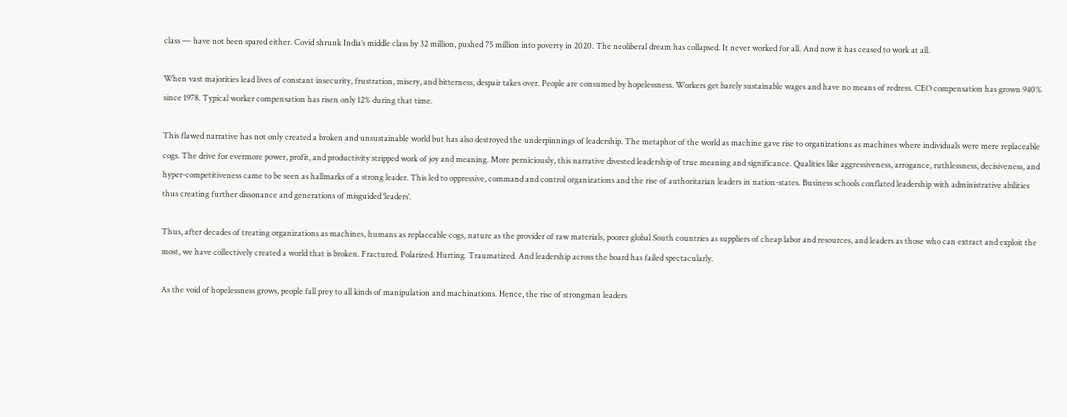class — have not been spared either. Covid shrunk India’s middle class by 32 million, pushed 75 million into poverty in 2020. The neoliberal dream has collapsed. It never worked for all. And now it has ceased to work at all.

When vast majorities lead lives of constant insecurity, frustration, misery, and bitterness, despair takes over. People are consumed by hopelessness. Workers get barely sustainable wages and have no means of redress. CEO compensation has grown 940% since 1978. Typical worker compensation has risen only 12% during that time.

This flawed narrative has not only created a broken and unsustainable world but has also destroyed the underpinnings of leadership. The metaphor of the world as machine gave rise to organizations as machines where individuals were mere replaceable cogs. The drive for evermore power, profit, and productivity stripped work of joy and meaning. More perniciously, this narrative divested leadership of true meaning and significance. Qualities like aggressiveness, arrogance, ruthlessness, decisiveness, and hyper-competitiveness came to be seen as hallmarks of a strong leader. This led to oppressive, command and control organizations and the rise of authoritarian leaders in nation-states. Business schools conflated leadership with administrative abilities thus creating further dissonance and generations of misguided ‘leaders’.

Thus, after decades of treating organizations as machines, humans as replaceable cogs, nature as the provider of raw materials, poorer global South countries as suppliers of cheap labor and resources, and leaders as those who can extract and exploit the most, we have collectively created a world that is broken. Fractured. Polarized. Hurting. Traumatized. And leadership across the board has failed spectacularly.

As the void of hopelessness grows, people fall prey to all kinds of manipulation and machinations. Hence, the rise of strongman leaders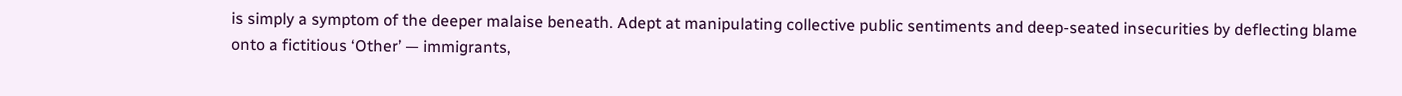is simply a symptom of the deeper malaise beneath. Adept at manipulating collective public sentiments and deep-seated insecurities by deflecting blame onto a fictitious ‘Other’ — immigrants,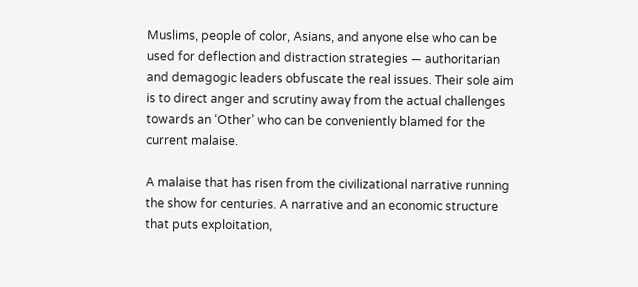Muslims, people of color, Asians, and anyone else who can be used for deflection and distraction strategies — authoritarian and demagogic leaders obfuscate the real issues. Their sole aim is to direct anger and scrutiny away from the actual challenges towards an ‘Other’ who can be conveniently blamed for the current malaise.

A malaise that has risen from the civilizational narrative running the show for centuries. A narrative and an economic structure that puts exploitation,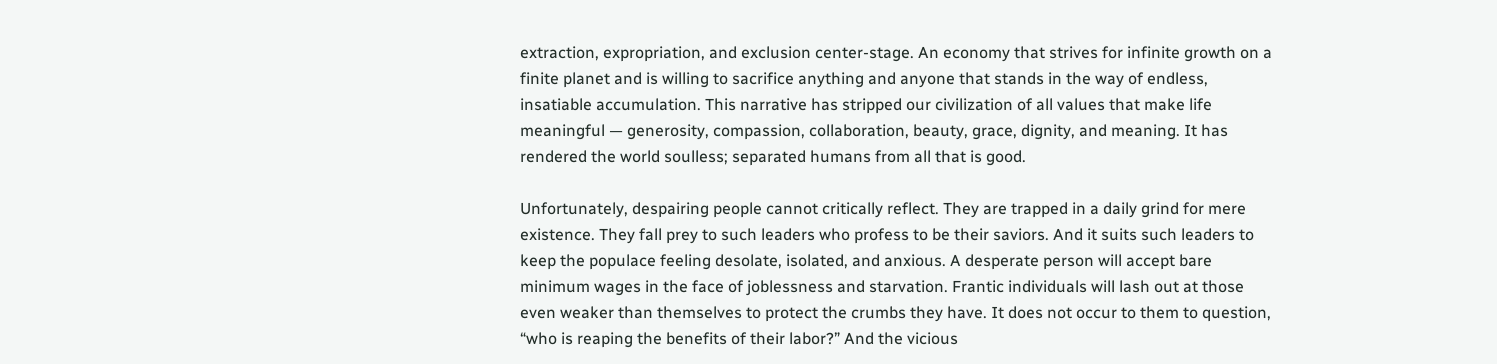extraction, expropriation, and exclusion center-stage. An economy that strives for infinite growth on a finite planet and is willing to sacrifice anything and anyone that stands in the way of endless, insatiable accumulation. This narrative has stripped our civilization of all values that make life meaningful — generosity, compassion, collaboration, beauty, grace, dignity, and meaning. It has rendered the world soulless; separated humans from all that is good.

Unfortunately, despairing people cannot critically reflect. They are trapped in a daily grind for mere existence. They fall prey to such leaders who profess to be their saviors. And it suits such leaders to keep the populace feeling desolate, isolated, and anxious. A desperate person will accept bare minimum wages in the face of joblessness and starvation. Frantic individuals will lash out at those even weaker than themselves to protect the crumbs they have. It does not occur to them to question, “who is reaping the benefits of their labor?” And the vicious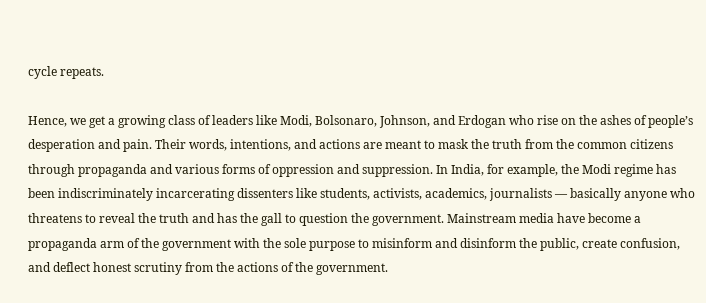cycle repeats.

Hence, we get a growing class of leaders like Modi, Bolsonaro, Johnson, and Erdogan who rise on the ashes of people’s desperation and pain. Their words, intentions, and actions are meant to mask the truth from the common citizens through propaganda and various forms of oppression and suppression. In India, for example, the Modi regime has been indiscriminately incarcerating dissenters like students, activists, academics, journalists — basically anyone who threatens to reveal the truth and has the gall to question the government. Mainstream media have become a propaganda arm of the government with the sole purpose to misinform and disinform the public, create confusion, and deflect honest scrutiny from the actions of the government.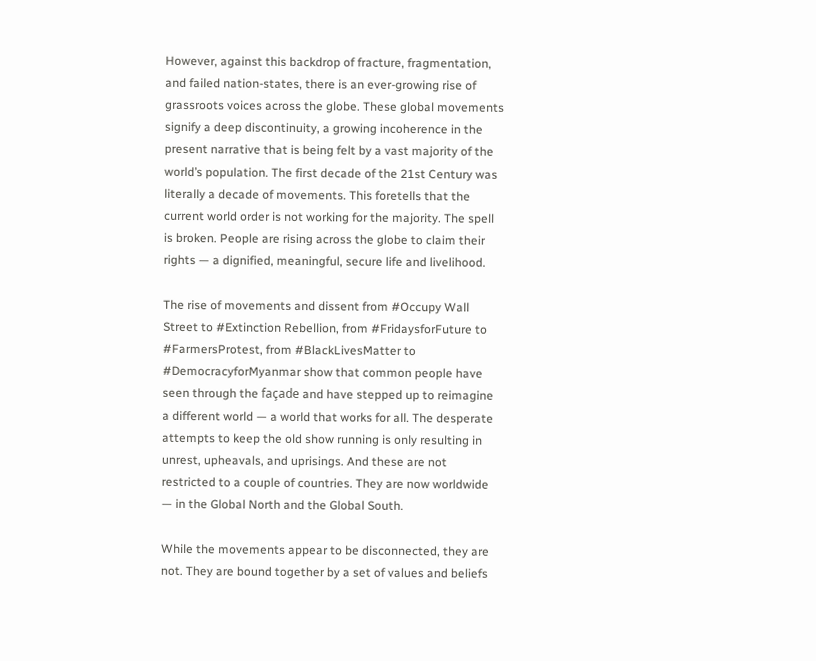However, against this backdrop of fracture, fragmentation, and failed nation-states, there is an ever-growing rise of grassroots voices across the globe. These global movements signify a deep discontinuity, a growing incoherence in the present narrative that is being felt by a vast majority of the world’s population. The first decade of the 21st Century was literally a decade of movements. This foretells that the current world order is not working for the majority. The spell is broken. People are rising across the globe to claim their rights — a dignified, meaningful, secure life and livelihood.

The rise of movements and dissent from #Occupy Wall Street to #Extinction Rebellion, from #FridaysforFuture to #FarmersProtest, from #BlackLivesMatter to #DemocracyforMyanmar show that common people have seen through the façade and have stepped up to reimagine a different world — a world that works for all. The desperate attempts to keep the old show running is only resulting in unrest, upheavals, and uprisings. And these are not restricted to a couple of countries. They are now worldwide — in the Global North and the Global South.

While the movements appear to be disconnected, they are not. They are bound together by a set of values and beliefs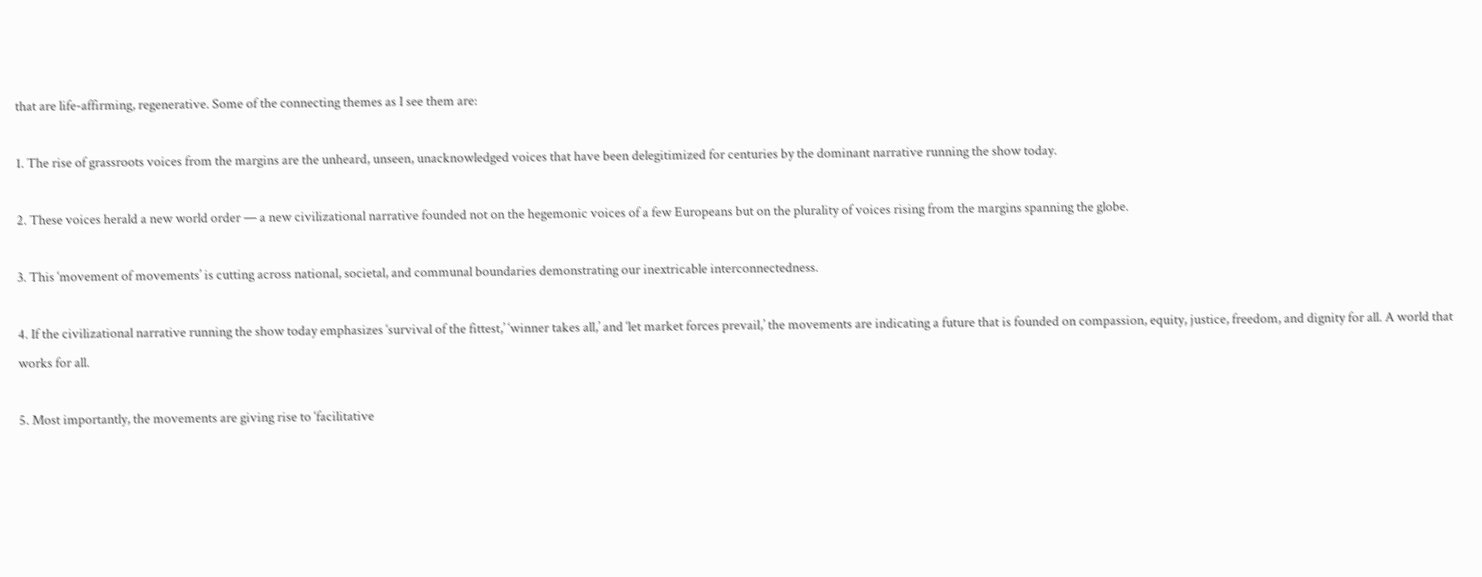that are life-affirming, regenerative. Some of the connecting themes as I see them are:

1. The rise of grassroots voices from the margins are the unheard, unseen, unacknowledged voices that have been delegitimized for centuries by the dominant narrative running the show today.

2. These voices herald a new world order — a new civilizational narrative founded not on the hegemonic voices of a few Europeans but on the plurality of voices rising from the margins spanning the globe.

3. This ‘movement of movements’ is cutting across national, societal, and communal boundaries demonstrating our inextricable interconnectedness.

4. If the civilizational narrative running the show today emphasizes ‘survival of the fittest,’ ‘winner takes all,’ and ‘let market forces prevail,’ the movements are indicating a future that is founded on compassion, equity, justice, freedom, and dignity for all. A world that works for all.

5. Most importantly, the movements are giving rise to ‘facilitative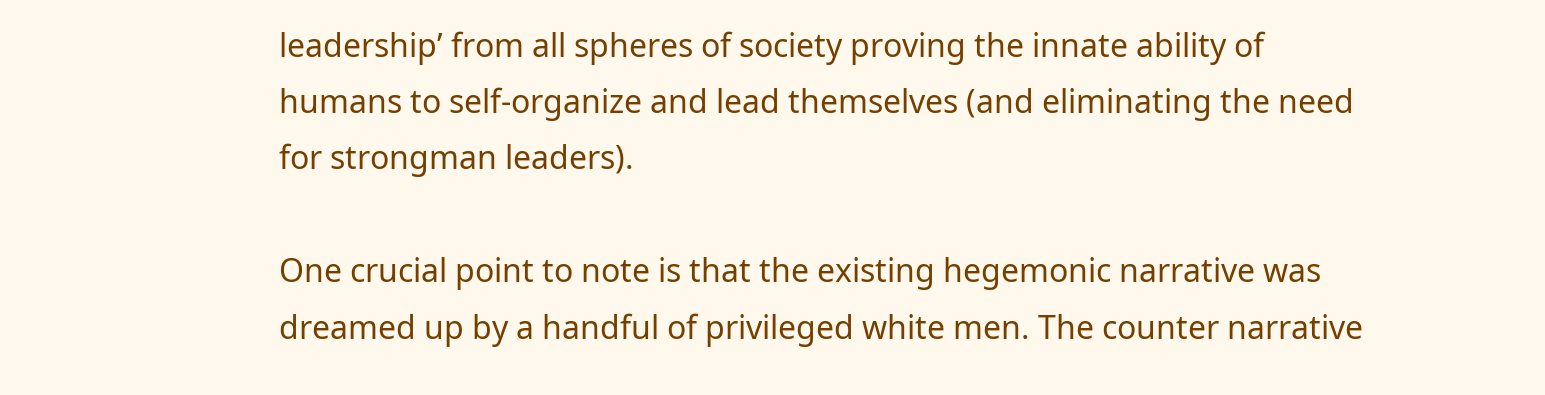leadership’ from all spheres of society proving the innate ability of humans to self-organize and lead themselves (and eliminating the need for strongman leaders).

One crucial point to note is that the existing hegemonic narrative was dreamed up by a handful of privileged white men. The counter narrative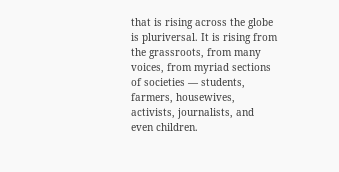that is rising across the globe is pluriversal. It is rising from the grassroots, from many voices, from myriad sections of societies — students, farmers, housewives, activists, journalists, and even children.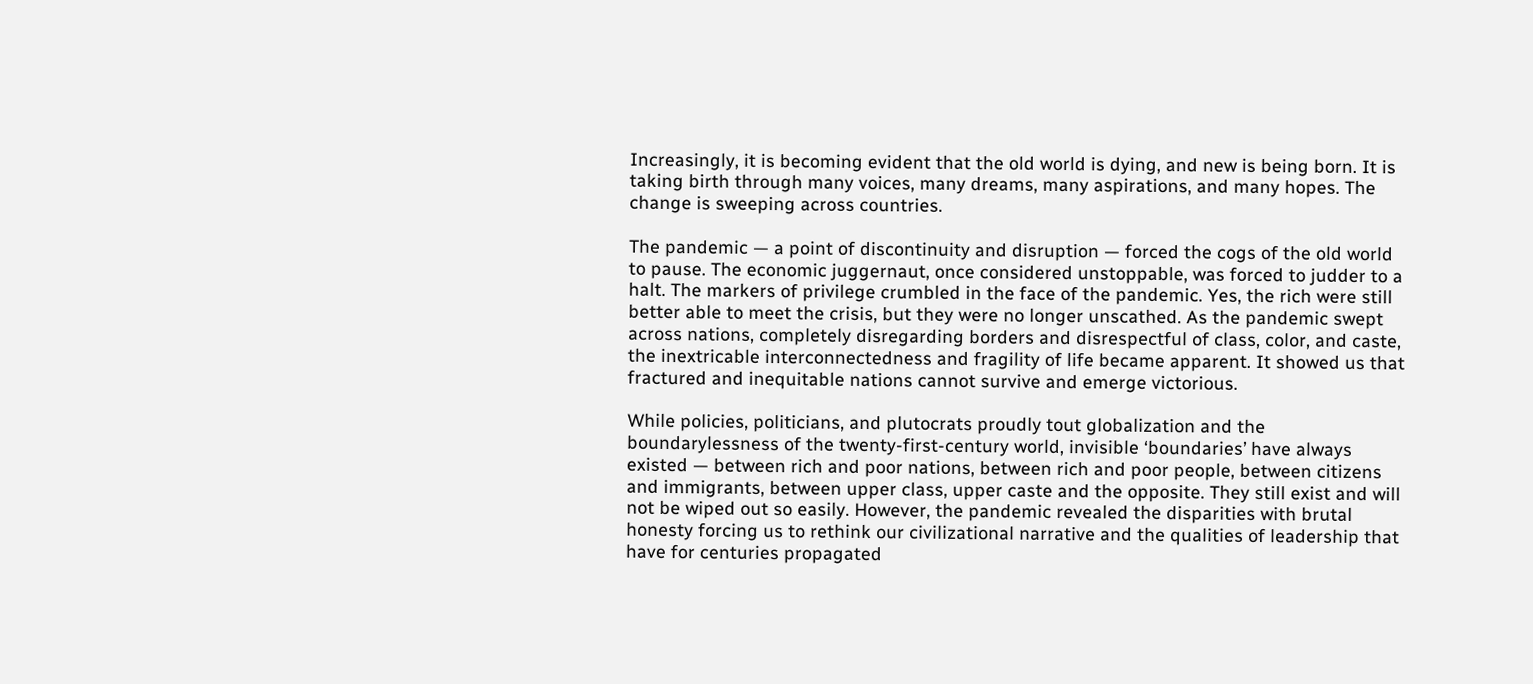Increasingly, it is becoming evident that the old world is dying, and new is being born. It is taking birth through many voices, many dreams, many aspirations, and many hopes. The change is sweeping across countries.

The pandemic — a point of discontinuity and disruption — forced the cogs of the old world to pause. The economic juggernaut, once considered unstoppable, was forced to judder to a halt. The markers of privilege crumbled in the face of the pandemic. Yes, the rich were still better able to meet the crisis, but they were no longer unscathed. As the pandemic swept across nations, completely disregarding borders and disrespectful of class, color, and caste, the inextricable interconnectedness and fragility of life became apparent. It showed us that fractured and inequitable nations cannot survive and emerge victorious.

While policies, politicians, and plutocrats proudly tout globalization and the boundarylessness of the twenty-first-century world, invisible ‘boundaries’ have always existed — between rich and poor nations, between rich and poor people, between citizens and immigrants, between upper class, upper caste and the opposite. They still exist and will not be wiped out so easily. However, the pandemic revealed the disparities with brutal honesty forcing us to rethink our civilizational narrative and the qualities of leadership that have for centuries propagated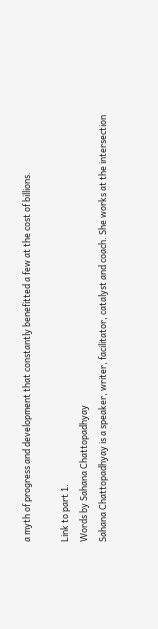a myth of progress and development that constantly benefitted a few at the cost of billions.

Link to part 1.
Words by Sahana Chattopadhyay
Sahana Chattopadhyay is a speaker, writer, facilitator, catalyst and coach. She works at the intersection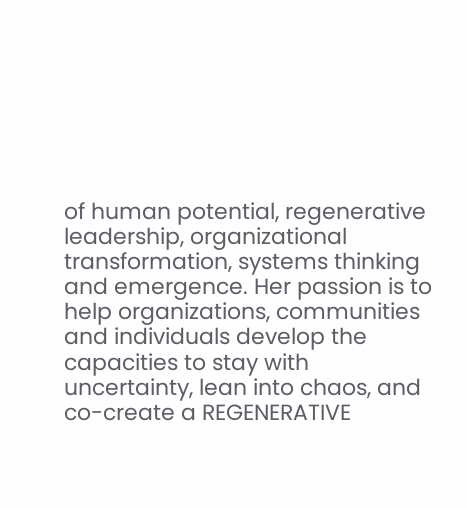of human potential, regenerative leadership, organizational transformation, systems thinking and emergence. Her passion is to help organizations, communities and individuals develop the capacities to stay with uncertainty, lean into chaos, and co-create a REGENERATIVE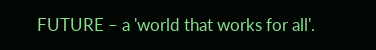FUTURE – a 'world that works for all'.